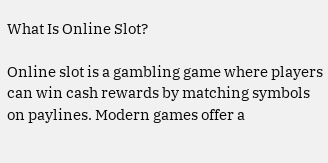What Is Online Slot?

Online slot is a gambling game where players can win cash rewards by matching symbols on paylines. Modern games offer a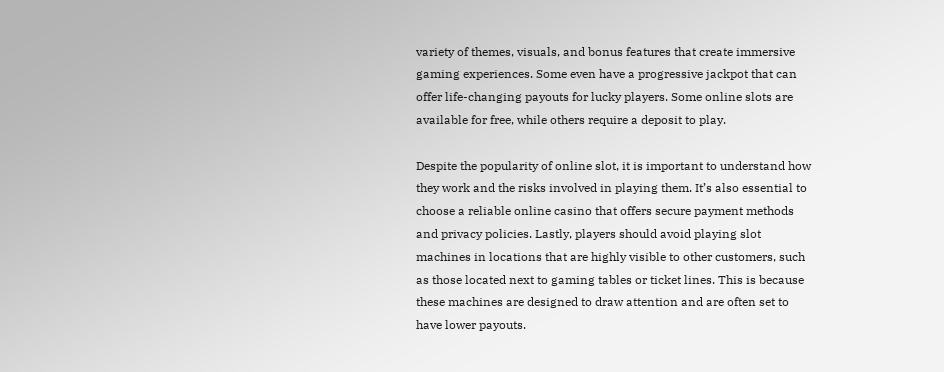variety of themes, visuals, and bonus features that create immersive gaming experiences. Some even have a progressive jackpot that can offer life-changing payouts for lucky players. Some online slots are available for free, while others require a deposit to play.

Despite the popularity of online slot, it is important to understand how they work and the risks involved in playing them. It’s also essential to choose a reliable online casino that offers secure payment methods and privacy policies. Lastly, players should avoid playing slot machines in locations that are highly visible to other customers, such as those located next to gaming tables or ticket lines. This is because these machines are designed to draw attention and are often set to have lower payouts.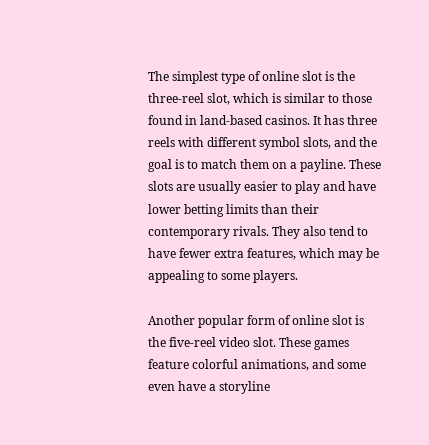The simplest type of online slot is the three-reel slot, which is similar to those found in land-based casinos. It has three reels with different symbol slots, and the goal is to match them on a payline. These slots are usually easier to play and have lower betting limits than their contemporary rivals. They also tend to have fewer extra features, which may be appealing to some players.

Another popular form of online slot is the five-reel video slot. These games feature colorful animations, and some even have a storyline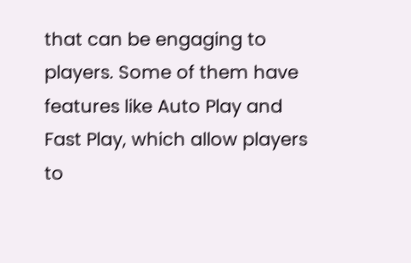that can be engaging to players. Some of them have features like Auto Play and Fast Play, which allow players to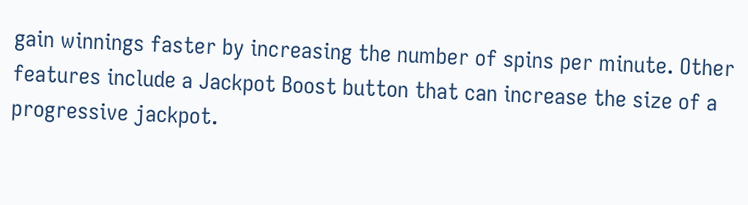gain winnings faster by increasing the number of spins per minute. Other features include a Jackpot Boost button that can increase the size of a progressive jackpot.